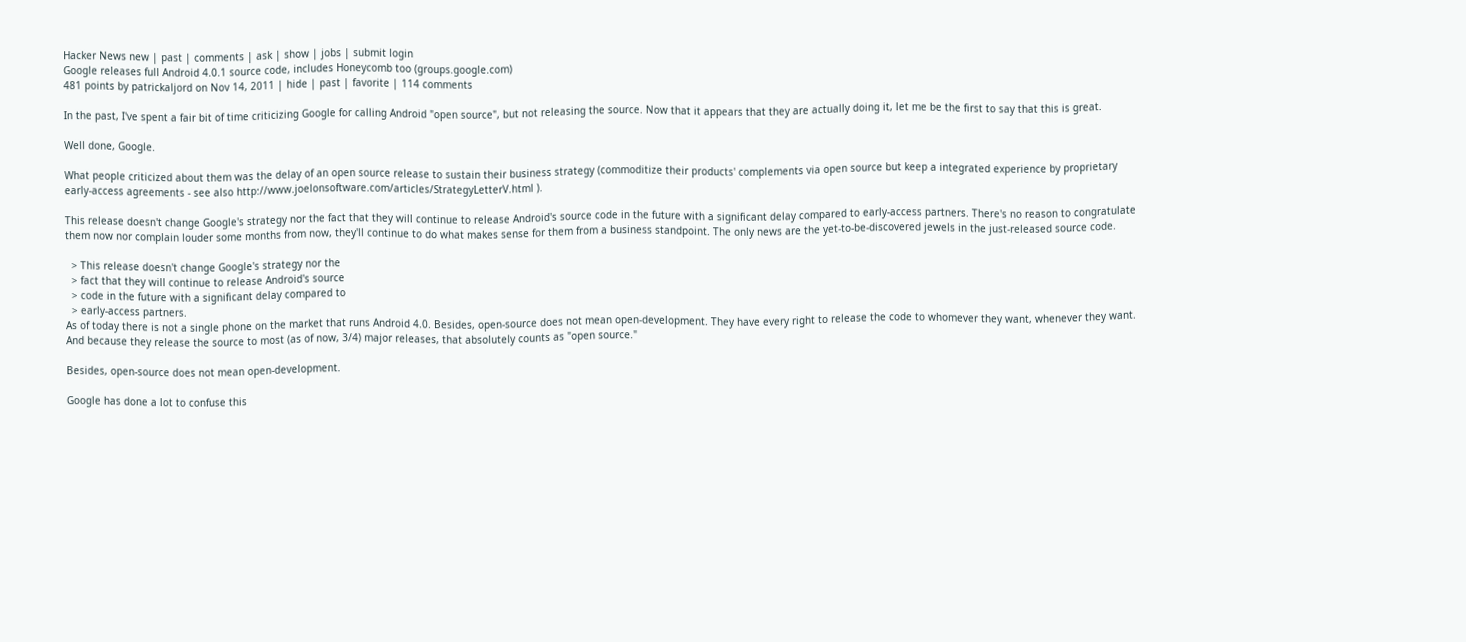Hacker News new | past | comments | ask | show | jobs | submit login
Google releases full Android 4.0.1 source code, includes Honeycomb too (groups.google.com)
481 points by patrickaljord on Nov 14, 2011 | hide | past | favorite | 114 comments

In the past, I've spent a fair bit of time criticizing Google for calling Android "open source", but not releasing the source. Now that it appears that they are actually doing it, let me be the first to say that this is great.

Well done, Google.

What people criticized about them was the delay of an open source release to sustain their business strategy (commoditize their products' complements via open source but keep a integrated experience by proprietary early-access agreements - see also http://www.joelonsoftware.com/articles/StrategyLetterV.html ).

This release doesn't change Google's strategy nor the fact that they will continue to release Android's source code in the future with a significant delay compared to early-access partners. There's no reason to congratulate them now nor complain louder some months from now, they'll continue to do what makes sense for them from a business standpoint. The only news are the yet-to-be-discovered jewels in the just-released source code.

  > This release doesn't change Google's strategy nor the
  > fact that they will continue to release Android's source
  > code in the future with a significant delay compared to
  > early-access partners.
As of today there is not a single phone on the market that runs Android 4.0. Besides, open-source does not mean open-development. They have every right to release the code to whomever they want, whenever they want. And because they release the source to most (as of now, 3/4) major releases, that absolutely counts as "open source."

Besides, open-source does not mean open-development.

Google has done a lot to confuse this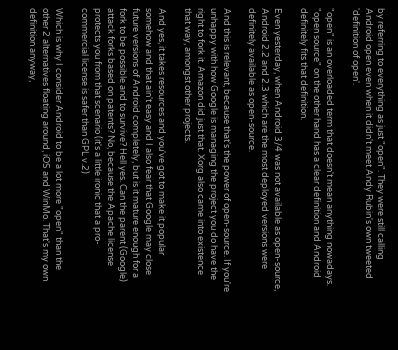by referring to everything as just "open". They were still calling Android open even when it didn't meet Andy Rubin's own tweeted 'definition of open'.

"open" is an overloaded term that doesn't mean anything nowadays. "open source" on the other hand has a clear definition and Android definitely fits that definition.

Even yesterday, when Android 3/4 was not available as open-source, Android 2.2 and 2.3 which are the most deployed versions were definitely available as open-source.

And this is relevant, because that's the power of open-source. If you're unhappy with how Google is managing the project you do have the right to fork it. Amazon did just that. Xorg also came into existence that way, amongst other projects.

And yes, it takes resources and you've got to make it popular somehow and that ain't easy and I also fear that Google may close future versions of Android completely, but is it mature enough for a fork to be possible and to survive? Hell yes. Can the parent (Google) attack forks based on patents? No, because the Apache license protects you from that scenario (it's a little ironic that a pro-commercial license is safer than GPL v.2)

Which is why I consider Android to be a lot more "open" than the other 2 alternatives floating around, iOS and WinMo. That's my own definition anyway,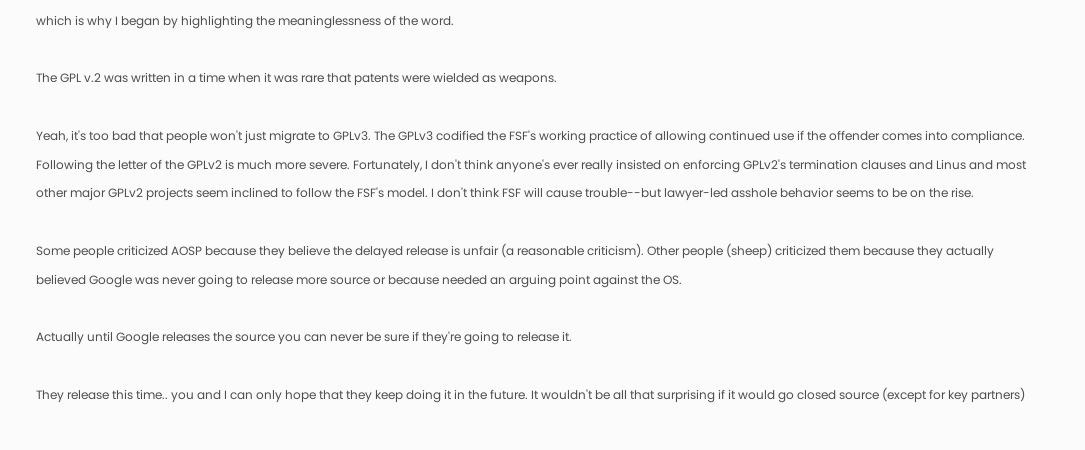which is why I began by highlighting the meaninglessness of the word.

The GPL v.2 was written in a time when it was rare that patents were wielded as weapons.

Yeah, it's too bad that people won't just migrate to GPLv3. The GPLv3 codified the FSF's working practice of allowing continued use if the offender comes into compliance. Following the letter of the GPLv2 is much more severe. Fortunately, I don't think anyone's ever really insisted on enforcing GPLv2's termination clauses and Linus and most other major GPLv2 projects seem inclined to follow the FSF's model. I don't think FSF will cause trouble--but lawyer-led asshole behavior seems to be on the rise.

Some people criticized AOSP because they believe the delayed release is unfair (a reasonable criticism). Other people (sheep) criticized them because they actually believed Google was never going to release more source or because needed an arguing point against the OS.

Actually until Google releases the source you can never be sure if they're going to release it.

They release this time.. you and I can only hope that they keep doing it in the future. It wouldn't be all that surprising if it would go closed source (except for key partners)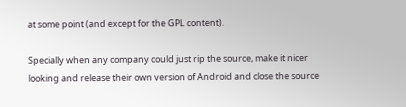at some point (and except for the GPL content).

Specially when any company could just rip the source, make it nicer looking and release their own version of Android and close the source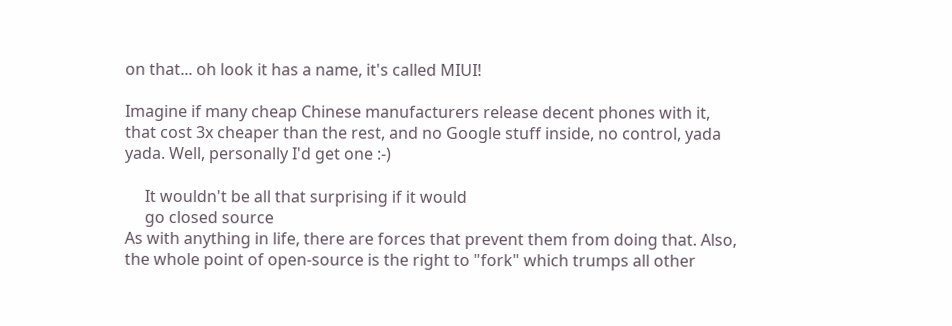on that... oh look it has a name, it's called MIUI!

Imagine if many cheap Chinese manufacturers release decent phones with it, that cost 3x cheaper than the rest, and no Google stuff inside, no control, yada yada. Well, personally I'd get one :-)

     It wouldn't be all that surprising if it would
     go closed source
As with anything in life, there are forces that prevent them from doing that. Also, the whole point of open-source is the right to "fork" which trumps all other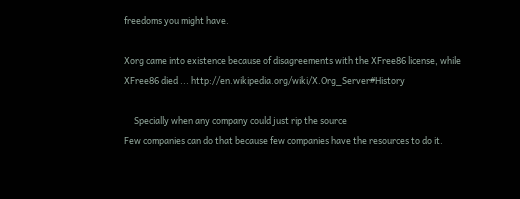freedoms you might have.

Xorg came into existence because of disagreements with the XFree86 license, while XFree86 died ... http://en.wikipedia.org/wiki/X.Org_Server#History

     Specially when any company could just rip the source
Few companies can do that because few companies have the resources to do it.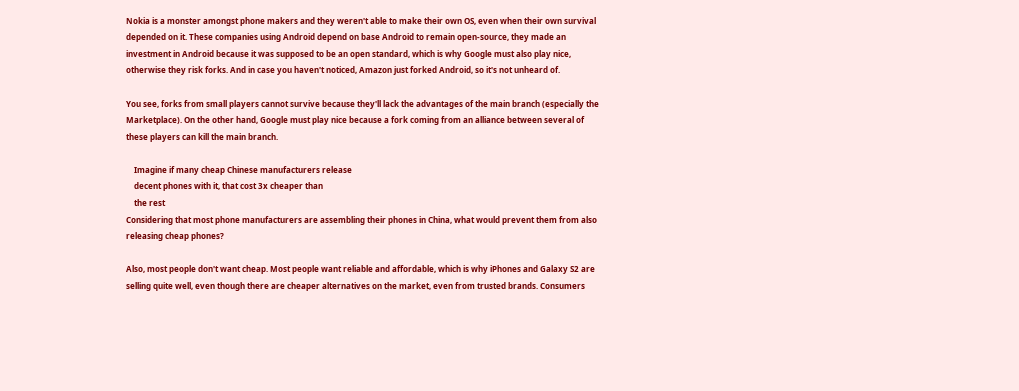Nokia is a monster amongst phone makers and they weren't able to make their own OS, even when their own survival depended on it. These companies using Android depend on base Android to remain open-source, they made an investment in Android because it was supposed to be an open standard, which is why Google must also play nice, otherwise they risk forks. And in case you haven't noticed, Amazon just forked Android, so it's not unheard of.

You see, forks from small players cannot survive because they'll lack the advantages of the main branch (especially the Marketplace). On the other hand, Google must play nice because a fork coming from an alliance between several of these players can kill the main branch.

    Imagine if many cheap Chinese manufacturers release
    decent phones with it, that cost 3x cheaper than
    the rest
Considering that most phone manufacturers are assembling their phones in China, what would prevent them from also releasing cheap phones?

Also, most people don't want cheap. Most people want reliable and affordable, which is why iPhones and Galaxy S2 are selling quite well, even though there are cheaper alternatives on the market, even from trusted brands. Consumers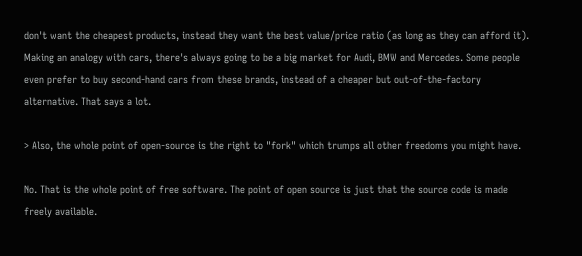don't want the cheapest products, instead they want the best value/price ratio (as long as they can afford it). Making an analogy with cars, there's always going to be a big market for Audi, BMW and Mercedes. Some people even prefer to buy second-hand cars from these brands, instead of a cheaper but out-of-the-factory alternative. That says a lot.

> Also, the whole point of open-source is the right to "fork" which trumps all other freedoms you might have.

No. That is the whole point of free software. The point of open source is just that the source code is made freely available.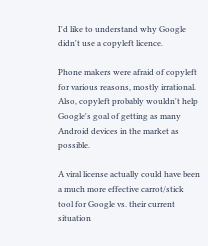I'd like to understand why Google didn't use a copyleft licence.

Phone makers were afraid of copyleft for various reasons, mostly irrational. Also, copyleft probably wouldn't help Google's goal of getting as many Android devices in the market as possible.

A viral license actually could have been a much more effective carrot/stick tool for Google vs. their current situation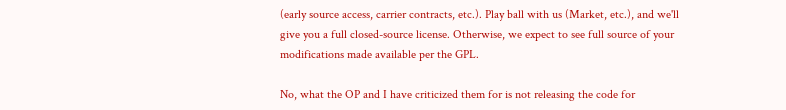(early source access, carrier contracts, etc.). Play ball with us (Market, etc.), and we'll give you a full closed-source license. Otherwise, we expect to see full source of your modifications made available per the GPL.

No, what the OP and I have criticized them for is not releasing the code for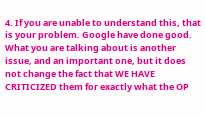4. If you are unable to understand this, that is your problem. Google have done good. What you are talking about is another issue, and an important one, but it does not change the fact that WE HAVE CRITICIZED them for exactly what the OP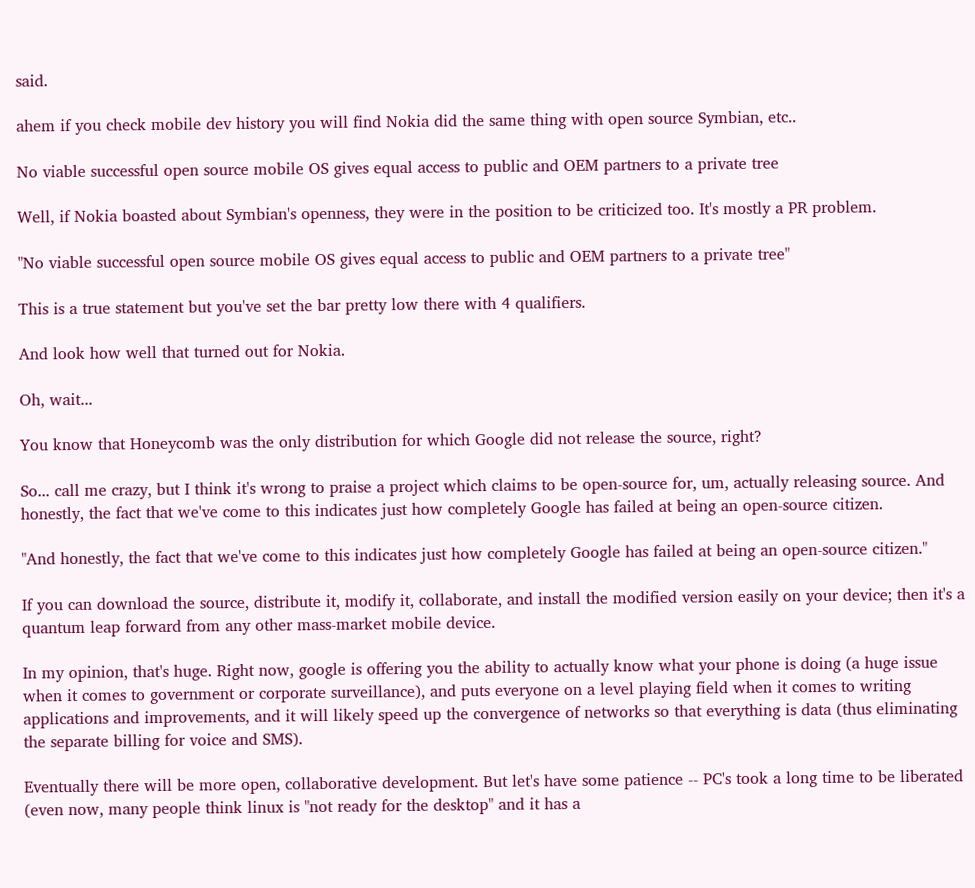said.

ahem if you check mobile dev history you will find Nokia did the same thing with open source Symbian, etc..

No viable successful open source mobile OS gives equal access to public and OEM partners to a private tree

Well, if Nokia boasted about Symbian's openness, they were in the position to be criticized too. It's mostly a PR problem.

"No viable successful open source mobile OS gives equal access to public and OEM partners to a private tree"

This is a true statement but you've set the bar pretty low there with 4 qualifiers.

And look how well that turned out for Nokia.

Oh, wait...

You know that Honeycomb was the only distribution for which Google did not release the source, right?

So... call me crazy, but I think it's wrong to praise a project which claims to be open-source for, um, actually releasing source. And honestly, the fact that we've come to this indicates just how completely Google has failed at being an open-source citizen.

"And honestly, the fact that we've come to this indicates just how completely Google has failed at being an open-source citizen."

If you can download the source, distribute it, modify it, collaborate, and install the modified version easily on your device; then it's a quantum leap forward from any other mass-market mobile device.

In my opinion, that's huge. Right now, google is offering you the ability to actually know what your phone is doing (a huge issue when it comes to government or corporate surveillance), and puts everyone on a level playing field when it comes to writing applications and improvements, and it will likely speed up the convergence of networks so that everything is data (thus eliminating the separate billing for voice and SMS).

Eventually there will be more open, collaborative development. But let's have some patience -- PC's took a long time to be liberated (even now, many people think linux is "not ready for the desktop" and it has a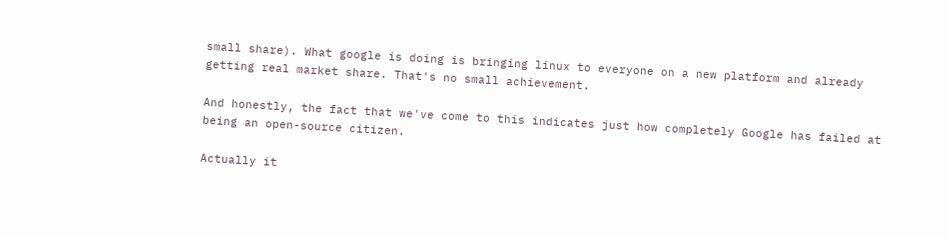small share). What google is doing is bringing linux to everyone on a new platform and already getting real market share. That's no small achievement.

And honestly, the fact that we've come to this indicates just how completely Google has failed at being an open-source citizen.

Actually it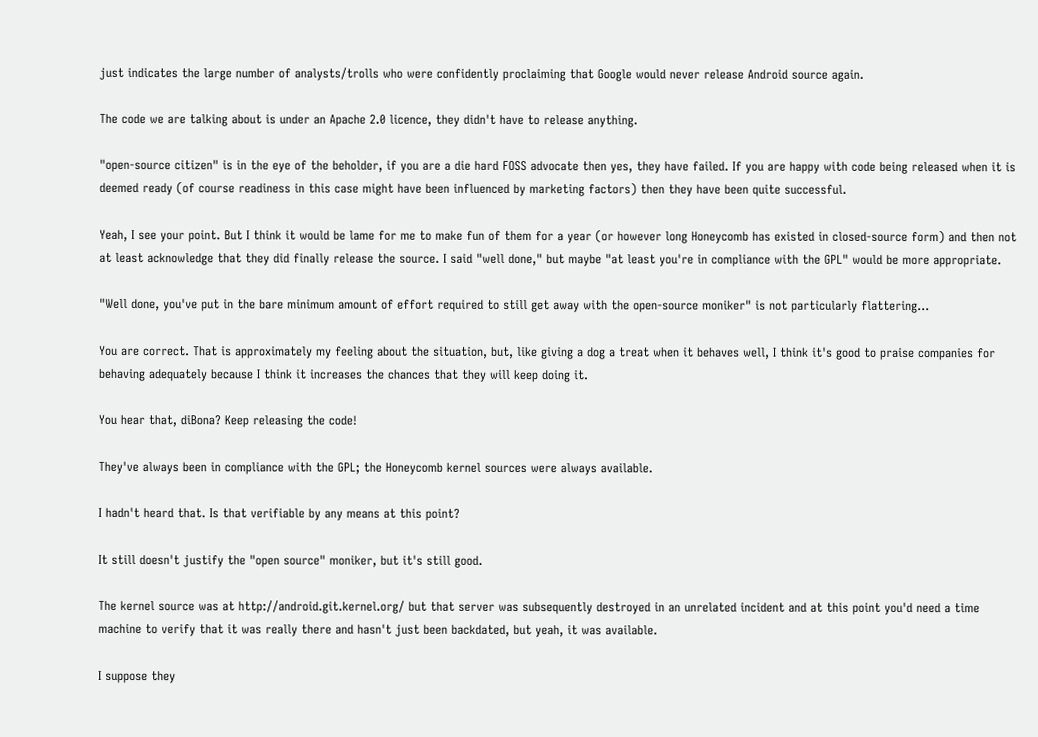just indicates the large number of analysts/trolls who were confidently proclaiming that Google would never release Android source again.

The code we are talking about is under an Apache 2.0 licence, they didn't have to release anything.

"open-source citizen" is in the eye of the beholder, if you are a die hard FOSS advocate then yes, they have failed. If you are happy with code being released when it is deemed ready (of course readiness in this case might have been influenced by marketing factors) then they have been quite successful.

Yeah, I see your point. But I think it would be lame for me to make fun of them for a year (or however long Honeycomb has existed in closed-source form) and then not at least acknowledge that they did finally release the source. I said "well done," but maybe "at least you're in compliance with the GPL" would be more appropriate.

"Well done, you've put in the bare minimum amount of effort required to still get away with the open-source moniker" is not particularly flattering...

You are correct. That is approximately my feeling about the situation, but, like giving a dog a treat when it behaves well, I think it's good to praise companies for behaving adequately because I think it increases the chances that they will keep doing it.

You hear that, diBona? Keep releasing the code!

They've always been in compliance with the GPL; the Honeycomb kernel sources were always available.

I hadn't heard that. Is that verifiable by any means at this point?

It still doesn't justify the "open source" moniker, but it's still good.

The kernel source was at http://android.git.kernel.org/ but that server was subsequently destroyed in an unrelated incident and at this point you'd need a time machine to verify that it was really there and hasn't just been backdated, but yeah, it was available.

I suppose they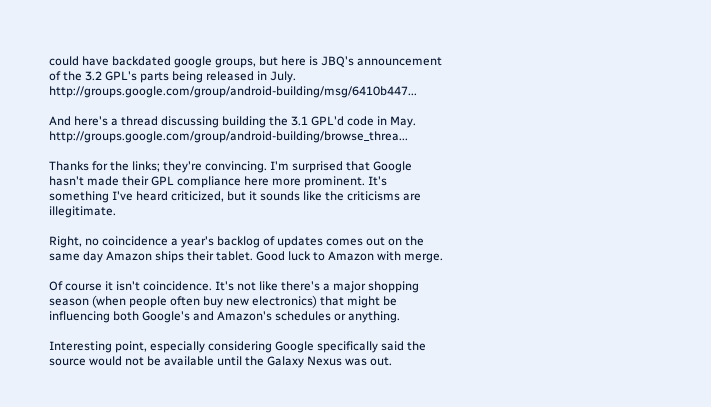could have backdated google groups, but here is JBQ's announcement of the 3.2 GPL's parts being released in July. http://groups.google.com/group/android-building/msg/6410b447...

And here's a thread discussing building the 3.1 GPL'd code in May. http://groups.google.com/group/android-building/browse_threa...

Thanks for the links; they're convincing. I'm surprised that Google hasn't made their GPL compliance here more prominent. It's something I've heard criticized, but it sounds like the criticisms are illegitimate.

Right, no coincidence a year's backlog of updates comes out on the same day Amazon ships their tablet. Good luck to Amazon with merge.

Of course it isn't coincidence. It's not like there's a major shopping season (when people often buy new electronics) that might be influencing both Google's and Amazon's schedules or anything.

Interesting point, especially considering Google specifically said the source would not be available until the Galaxy Nexus was out.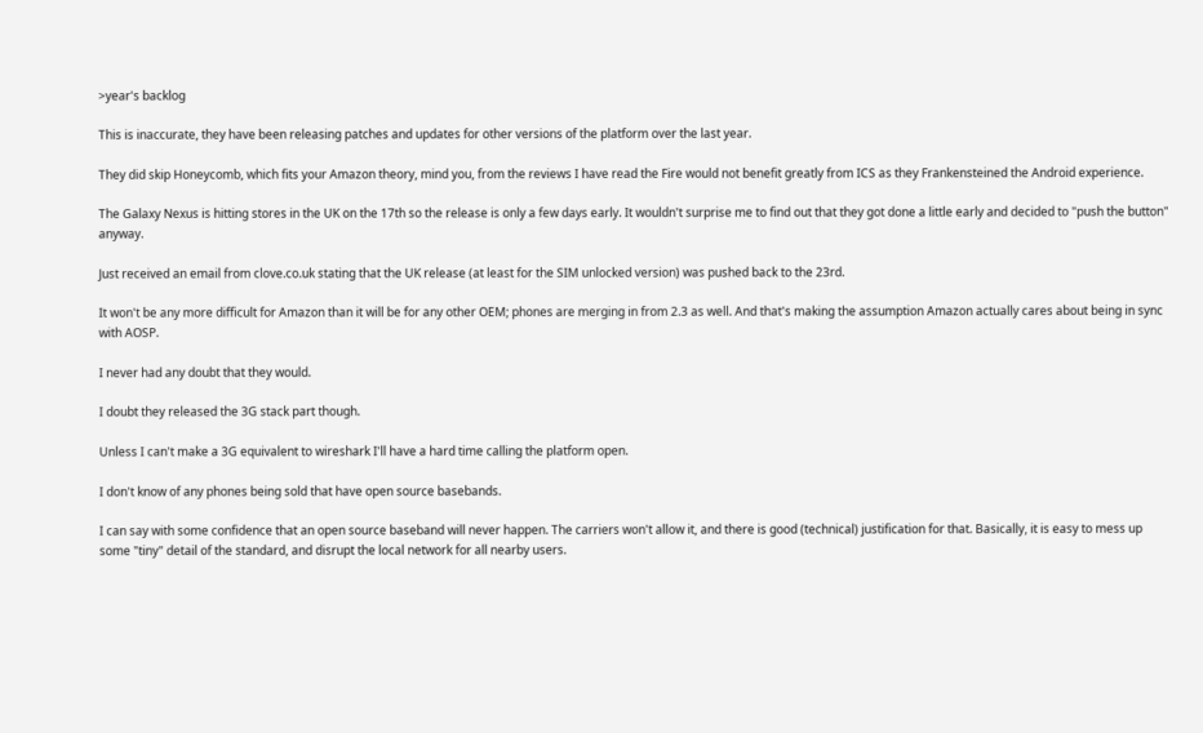>year's backlog

This is inaccurate, they have been releasing patches and updates for other versions of the platform over the last year.

They did skip Honeycomb, which fits your Amazon theory, mind you, from the reviews I have read the Fire would not benefit greatly from ICS as they Frankensteined the Android experience.

The Galaxy Nexus is hitting stores in the UK on the 17th so the release is only a few days early. It wouldn't surprise me to find out that they got done a little early and decided to "push the button" anyway.

Just received an email from clove.co.uk stating that the UK release (at least for the SIM unlocked version) was pushed back to the 23rd.

It won't be any more difficult for Amazon than it will be for any other OEM; phones are merging in from 2.3 as well. And that's making the assumption Amazon actually cares about being in sync with AOSP.

I never had any doubt that they would.

I doubt they released the 3G stack part though.

Unless I can't make a 3G equivalent to wireshark I'll have a hard time calling the platform open.

I don't know of any phones being sold that have open source basebands.

I can say with some confidence that an open source baseband will never happen. The carriers won't allow it, and there is good (technical) justification for that. Basically, it is easy to mess up some "tiny" detail of the standard, and disrupt the local network for all nearby users.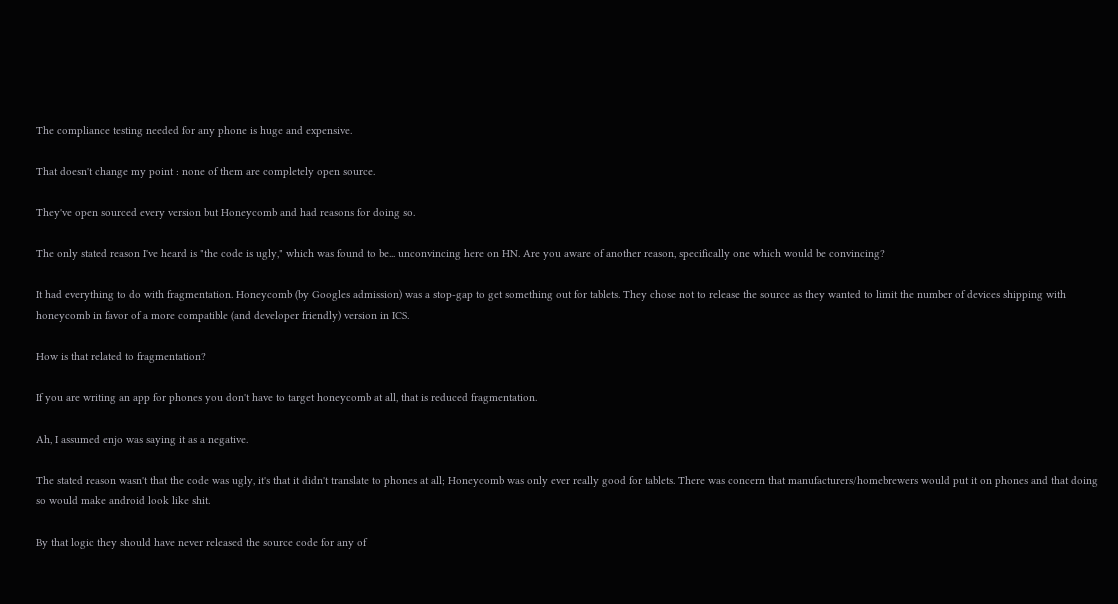The compliance testing needed for any phone is huge and expensive.

That doesn't change my point : none of them are completely open source.

They've open sourced every version but Honeycomb and had reasons for doing so.

The only stated reason I've heard is "the code is ugly," which was found to be... unconvincing here on HN. Are you aware of another reason, specifically one which would be convincing?

It had everything to do with fragmentation. Honeycomb (by Googles admission) was a stop-gap to get something out for tablets. They chose not to release the source as they wanted to limit the number of devices shipping with honeycomb in favor of a more compatible (and developer friendly) version in ICS.

How is that related to fragmentation?

If you are writing an app for phones you don't have to target honeycomb at all, that is reduced fragmentation.

Ah, I assumed enjo was saying it as a negative.

The stated reason wasn't that the code was ugly, it's that it didn't translate to phones at all; Honeycomb was only ever really good for tablets. There was concern that manufacturers/homebrewers would put it on phones and that doing so would make android look like shit.

By that logic they should have never released the source code for any of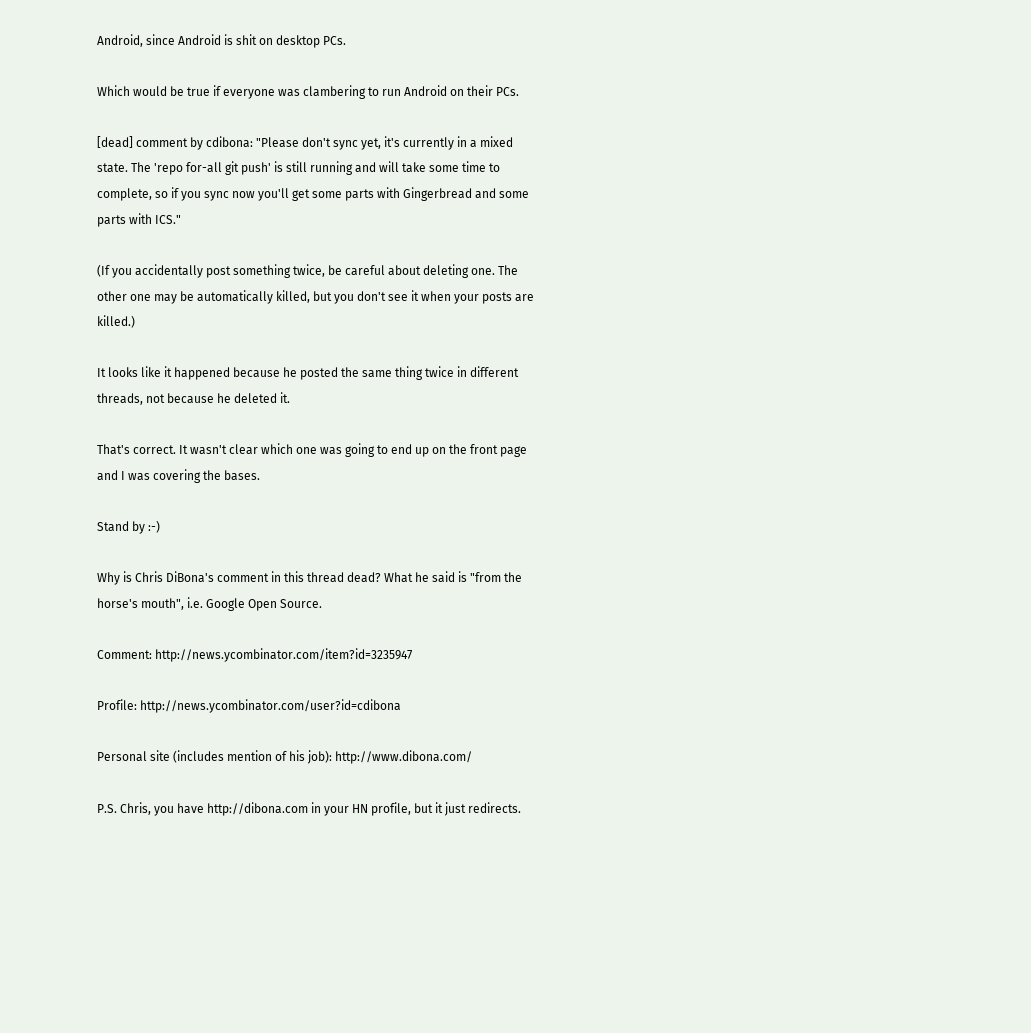Android, since Android is shit on desktop PCs.

Which would be true if everyone was clambering to run Android on their PCs.

[dead] comment by cdibona: "Please don't sync yet, it's currently in a mixed state. The 'repo for-all git push' is still running and will take some time to complete, so if you sync now you'll get some parts with Gingerbread and some parts with ICS."

(If you accidentally post something twice, be careful about deleting one. The other one may be automatically killed, but you don't see it when your posts are killed.)

It looks like it happened because he posted the same thing twice in different threads, not because he deleted it.

That's correct. It wasn't clear which one was going to end up on the front page and I was covering the bases.

Stand by :-)

Why is Chris DiBona's comment in this thread dead? What he said is "from the horse's mouth", i.e. Google Open Source.

Comment: http://news.ycombinator.com/item?id=3235947

Profile: http://news.ycombinator.com/user?id=cdibona

Personal site (includes mention of his job): http://www.dibona.com/

P.S. Chris, you have http://dibona.com in your HN profile, but it just redirects.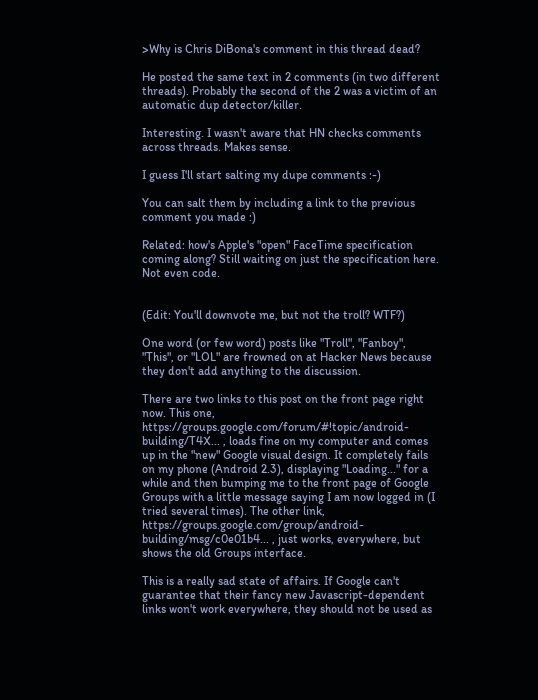>Why is Chris DiBona's comment in this thread dead?

He posted the same text in 2 comments (in two different threads). Probably the second of the 2 was a victim of an automatic dup detector/killer.

Interesting. I wasn't aware that HN checks comments across threads. Makes sense.

I guess I'll start salting my dupe comments :-)

You can salt them by including a link to the previous comment you made :)

Related: how's Apple's "open" FaceTime specification coming along? Still waiting on just the specification here. Not even code.


(Edit: You'll downvote me, but not the troll? WTF?)

One word (or few word) posts like "Troll", "Fanboy", "This", or "LOL" are frowned on at Hacker News because they don't add anything to the discussion.

There are two links to this post on the front page right now. This one, https://groups.google.com/forum/#!topic/android-building/T4X... , loads fine on my computer and comes up in the "new" Google visual design. It completely fails on my phone (Android 2.3), displaying "Loading..." for a while and then bumping me to the front page of Google Groups with a little message saying I am now logged in (I tried several times). The other link, https://groups.google.com/group/android-building/msg/c0e01b4... , just works, everywhere, but shows the old Groups interface.

This is a really sad state of affairs. If Google can't guarantee that their fancy new Javascript-dependent links won't work everywhere, they should not be used as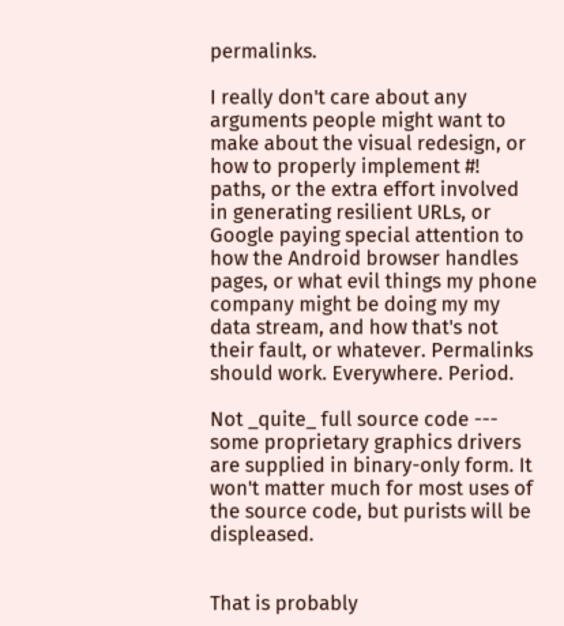permalinks.

I really don't care about any arguments people might want to make about the visual redesign, or how to properly implement #! paths, or the extra effort involved in generating resilient URLs, or Google paying special attention to how the Android browser handles pages, or what evil things my phone company might be doing my my data stream, and how that's not their fault, or whatever. Permalinks should work. Everywhere. Period.

Not _quite_ full source code --- some proprietary graphics drivers are supplied in binary-only form. It won't matter much for most uses of the source code, but purists will be displeased.


That is probably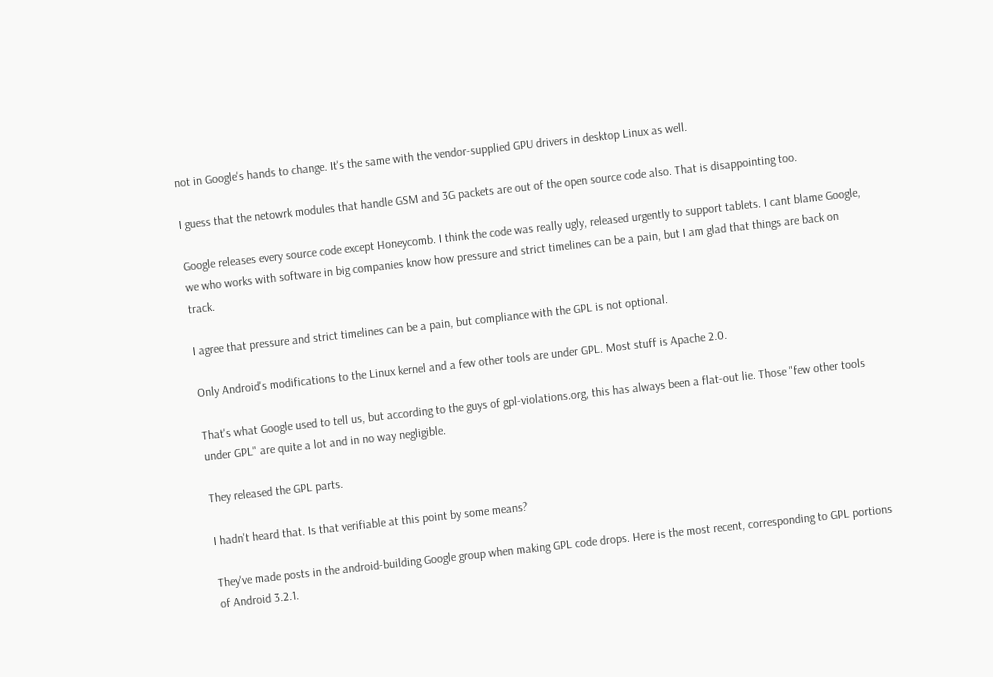not in Google's hands to change. It's the same with the vendor-supplied GPU drivers in desktop Linux as well.

I guess that the netowrk modules that handle GSM and 3G packets are out of the open source code also. That is disappointing too.

Google releases every source code except Honeycomb. I think the code was really ugly, released urgently to support tablets. I cant blame Google, we who works with software in big companies know how pressure and strict timelines can be a pain, but I am glad that things are back on track.

I agree that pressure and strict timelines can be a pain, but compliance with the GPL is not optional.

Only Android's modifications to the Linux kernel and a few other tools are under GPL. Most stuff is Apache 2.0.

That's what Google used to tell us, but according to the guys of gpl-violations.org, this has always been a flat-out lie. Those "few other tools under GPL" are quite a lot and in no way negligible.

They released the GPL parts.

I hadn't heard that. Is that verifiable at this point by some means?

They've made posts in the android-building Google group when making GPL code drops. Here is the most recent, corresponding to GPL portions of Android 3.2.1.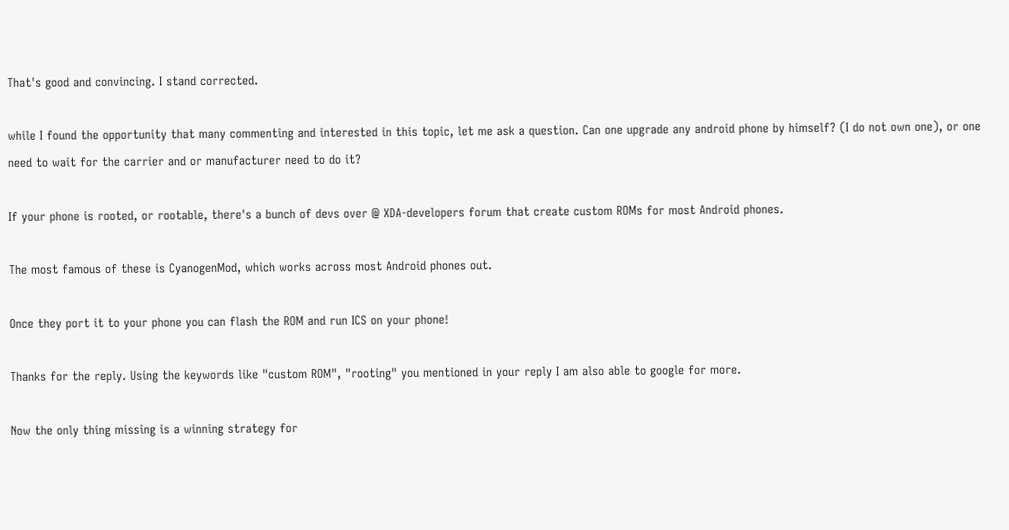That's good and convincing. I stand corrected.

while I found the opportunity that many commenting and interested in this topic, let me ask a question. Can one upgrade any android phone by himself? (I do not own one), or one need to wait for the carrier and or manufacturer need to do it?

If your phone is rooted, or rootable, there's a bunch of devs over @ XDA-developers forum that create custom ROMs for most Android phones.

The most famous of these is CyanogenMod, which works across most Android phones out.

Once they port it to your phone you can flash the ROM and run ICS on your phone!

Thanks for the reply. Using the keywords like "custom ROM", "rooting" you mentioned in your reply I am also able to google for more.

Now the only thing missing is a winning strategy for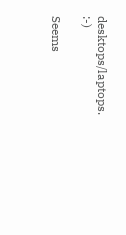desktops/laptops. :-)

Seems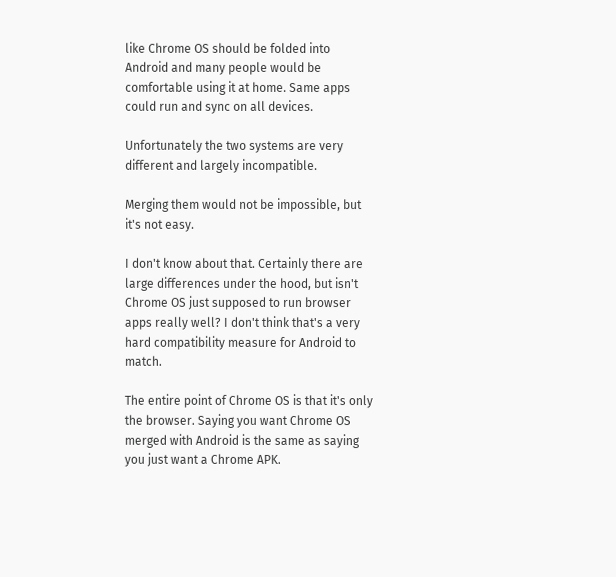like Chrome OS should be folded into Android and many people would be comfortable using it at home. Same apps could run and sync on all devices.

Unfortunately the two systems are very different and largely incompatible.

Merging them would not be impossible, but it's not easy.

I don't know about that. Certainly there are large differences under the hood, but isn't Chrome OS just supposed to run browser apps really well? I don't think that's a very hard compatibility measure for Android to match.

The entire point of Chrome OS is that it's only the browser. Saying you want Chrome OS merged with Android is the same as saying you just want a Chrome APK.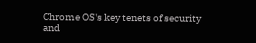Chrome OS's key tenets of security and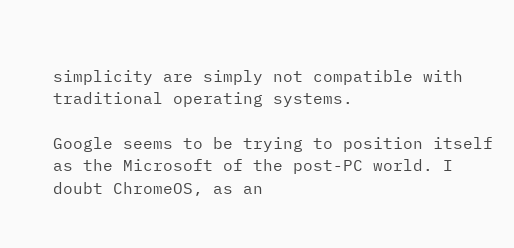simplicity are simply not compatible with traditional operating systems.

Google seems to be trying to position itself as the Microsoft of the post-PC world. I doubt ChromeOS, as an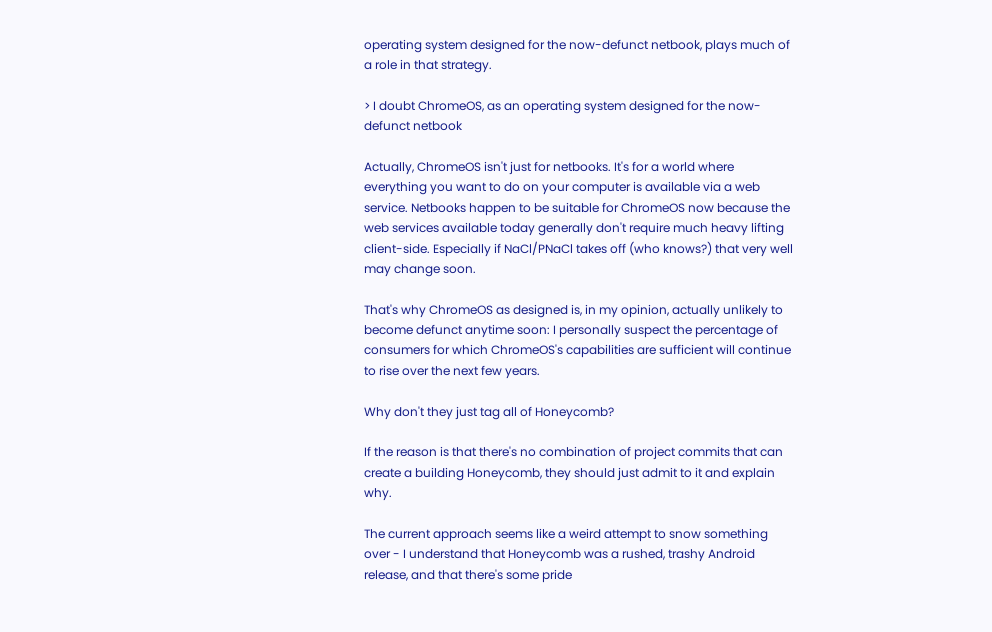operating system designed for the now-defunct netbook, plays much of a role in that strategy.

> I doubt ChromeOS, as an operating system designed for the now-defunct netbook

Actually, ChromeOS isn't just for netbooks. It's for a world where everything you want to do on your computer is available via a web service. Netbooks happen to be suitable for ChromeOS now because the web services available today generally don't require much heavy lifting client-side. Especially if NaCl/PNaCl takes off (who knows?) that very well may change soon.

That's why ChromeOS as designed is, in my opinion, actually unlikely to become defunct anytime soon: I personally suspect the percentage of consumers for which ChromeOS's capabilities are sufficient will continue to rise over the next few years.

Why don't they just tag all of Honeycomb?

If the reason is that there's no combination of project commits that can create a building Honeycomb, they should just admit to it and explain why.

The current approach seems like a weird attempt to snow something over - I understand that Honeycomb was a rushed, trashy Android release, and that there's some pride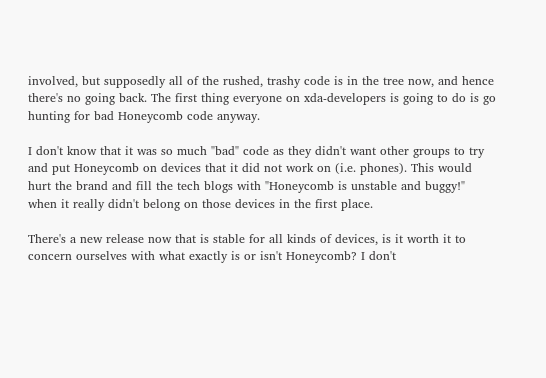involved, but supposedly all of the rushed, trashy code is in the tree now, and hence there's no going back. The first thing everyone on xda-developers is going to do is go hunting for bad Honeycomb code anyway.

I don't know that it was so much "bad" code as they didn't want other groups to try and put Honeycomb on devices that it did not work on (i.e. phones). This would hurt the brand and fill the tech blogs with "Honeycomb is unstable and buggy!" when it really didn't belong on those devices in the first place.

There's a new release now that is stable for all kinds of devices, is it worth it to concern ourselves with what exactly is or isn't Honeycomb? I don't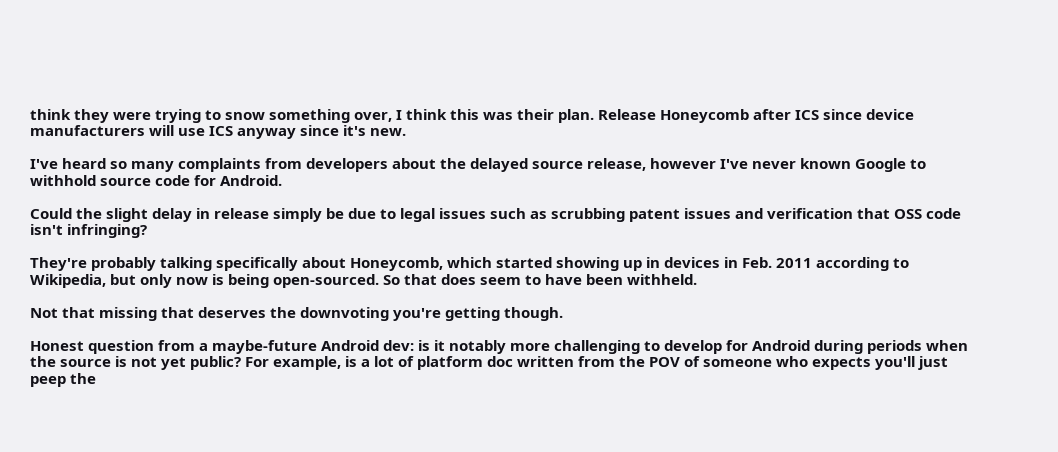think they were trying to snow something over, I think this was their plan. Release Honeycomb after ICS since device manufacturers will use ICS anyway since it's new.

I've heard so many complaints from developers about the delayed source release, however I've never known Google to withhold source code for Android.

Could the slight delay in release simply be due to legal issues such as scrubbing patent issues and verification that OSS code isn't infringing?

They're probably talking specifically about Honeycomb, which started showing up in devices in Feb. 2011 according to Wikipedia, but only now is being open-sourced. So that does seem to have been withheld.

Not that missing that deserves the downvoting you're getting though.

Honest question from a maybe-future Android dev: is it notably more challenging to develop for Android during periods when the source is not yet public? For example, is a lot of platform doc written from the POV of someone who expects you'll just peep the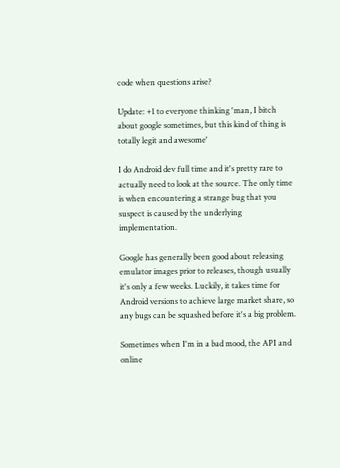code when questions arise?

Update: +1 to everyone thinking 'man, I bitch about google sometimes, but this kind of thing is totally legit and awesome'

I do Android dev full time and it's pretty rare to actually need to look at the source. The only time is when encountering a strange bug that you suspect is caused by the underlying implementation.

Google has generally been good about releasing emulator images prior to releases, though usually it's only a few weeks. Luckily, it takes time for Android versions to achieve large market share, so any bugs can be squashed before it's a big problem.

Sometimes when I'm in a bad mood, the API and online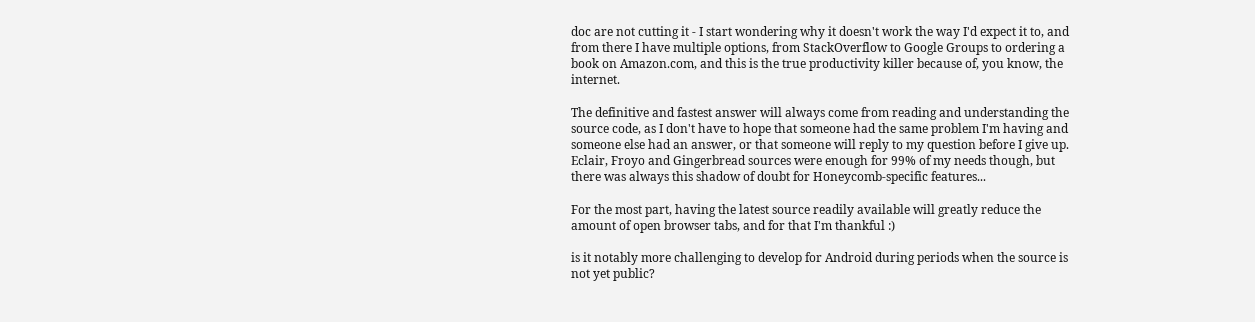doc are not cutting it - I start wondering why it doesn't work the way I'd expect it to, and from there I have multiple options, from StackOverflow to Google Groups to ordering a book on Amazon.com, and this is the true productivity killer because of, you know, the internet.

The definitive and fastest answer will always come from reading and understanding the source code, as I don't have to hope that someone had the same problem I'm having and someone else had an answer, or that someone will reply to my question before I give up. Eclair, Froyo and Gingerbread sources were enough for 99% of my needs though, but there was always this shadow of doubt for Honeycomb-specific features...

For the most part, having the latest source readily available will greatly reduce the amount of open browser tabs, and for that I'm thankful :)

is it notably more challenging to develop for Android during periods when the source is not yet public?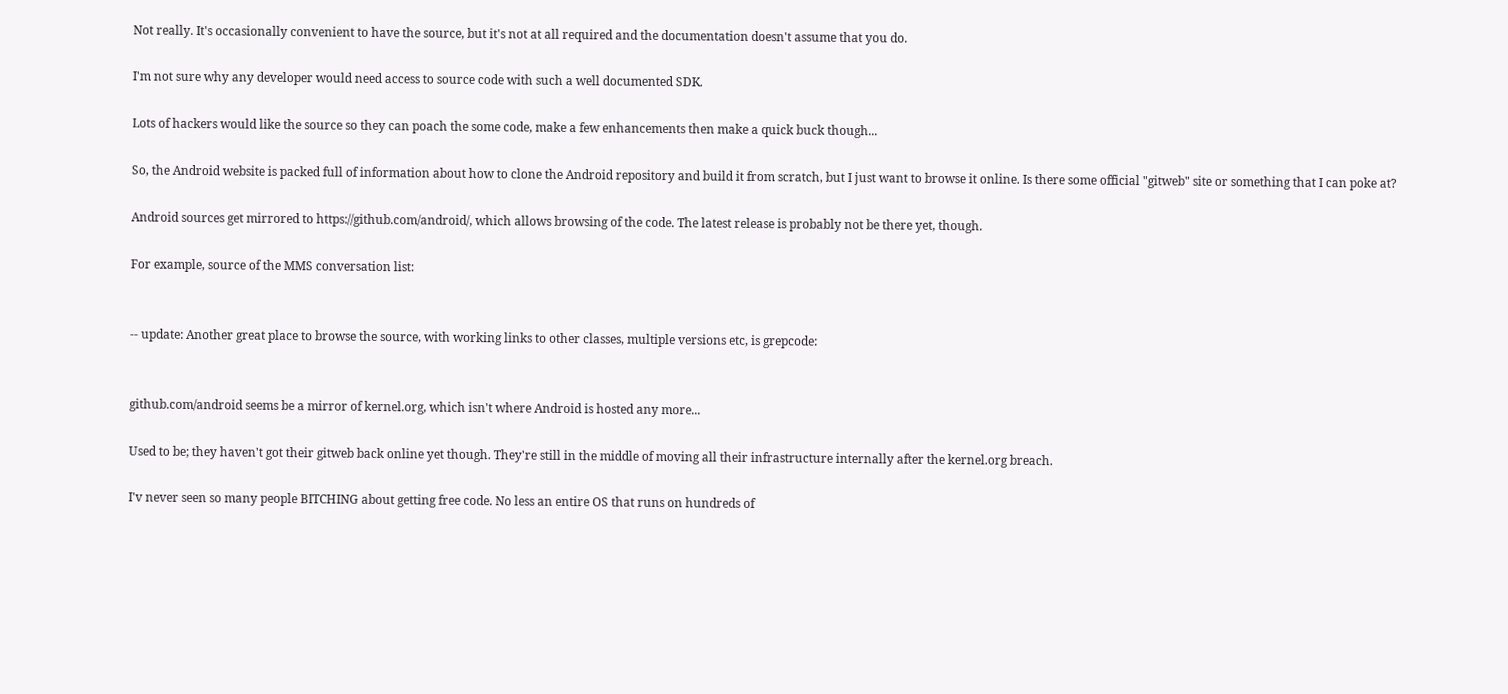Not really. It's occasionally convenient to have the source, but it's not at all required and the documentation doesn't assume that you do.

I'm not sure why any developer would need access to source code with such a well documented SDK.

Lots of hackers would like the source so they can poach the some code, make a few enhancements then make a quick buck though...

So, the Android website is packed full of information about how to clone the Android repository and build it from scratch, but I just want to browse it online. Is there some official "gitweb" site or something that I can poke at?

Android sources get mirrored to https://github.com/android/, which allows browsing of the code. The latest release is probably not be there yet, though.

For example, source of the MMS conversation list:


-- update: Another great place to browse the source, with working links to other classes, multiple versions etc, is grepcode:


github.com/android seems be a mirror of kernel.org, which isn't where Android is hosted any more...

Used to be; they haven't got their gitweb back online yet though. They're still in the middle of moving all their infrastructure internally after the kernel.org breach.

I'v never seen so many people BITCHING about getting free code. No less an entire OS that runs on hundreds of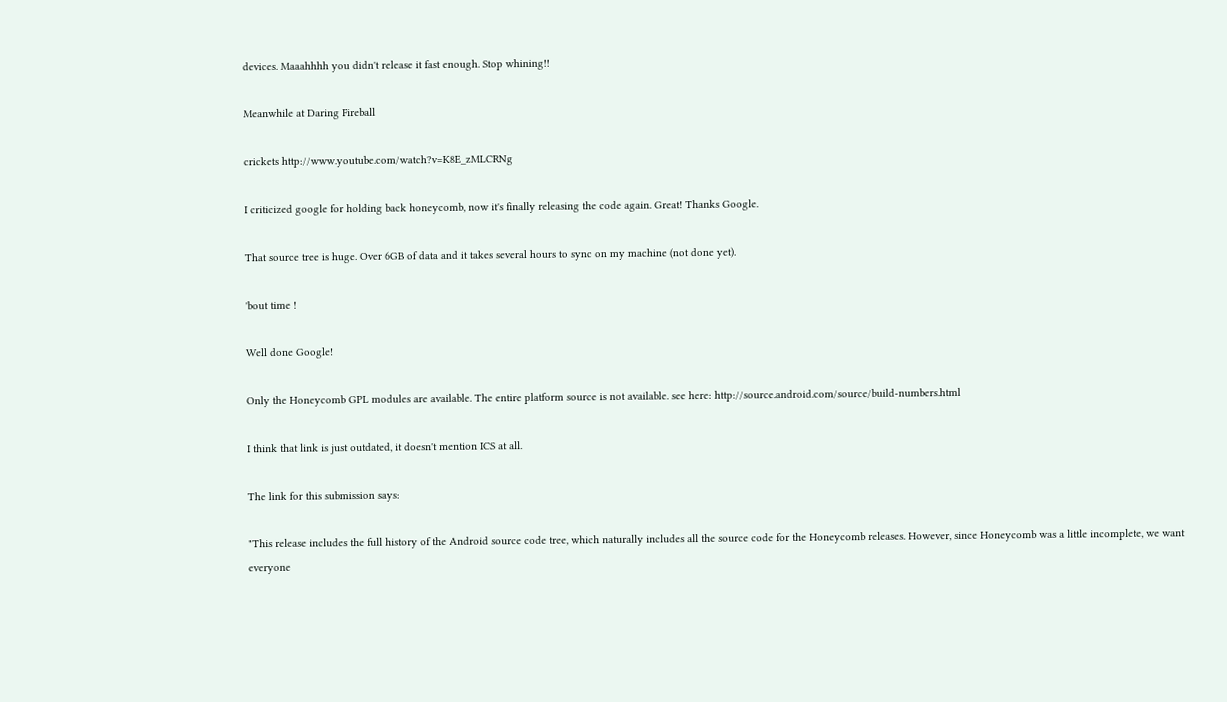devices. Maaahhhh you didn't release it fast enough. Stop whining!!

Meanwhile at Daring Fireball

crickets http://www.youtube.com/watch?v=K8E_zMLCRNg

I criticized google for holding back honeycomb, now it's finally releasing the code again. Great! Thanks Google.

That source tree is huge. Over 6GB of data and it takes several hours to sync on my machine (not done yet).

'bout time !

Well done Google!

Only the Honeycomb GPL modules are available. The entire platform source is not available. see here: http://source.android.com/source/build-numbers.html

I think that link is just outdated, it doesn't mention ICS at all.

The link for this submission says:

"This release includes the full history of the Android source code tree, which naturally includes all the source code for the Honeycomb releases. However, since Honeycomb was a little incomplete, we want everyone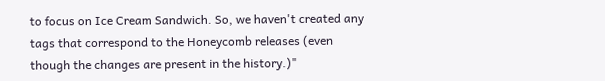to focus on Ice Cream Sandwich. So, we haven't created any tags that correspond to the Honeycomb releases (even though the changes are present in the history.)"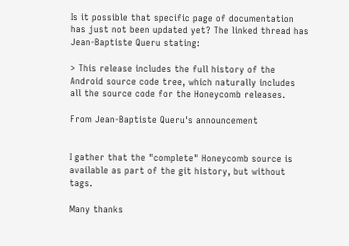Is it possible that specific page of documentation has just not been updated yet? The linked thread has Jean-Baptiste Queru stating:

> This release includes the full history of the Android source code tree, which naturally includes all the source code for the Honeycomb releases.

From Jean-Baptiste Queru's announcement


I gather that the "complete" Honeycomb source is available as part of the git history, but without tags.

Many thanks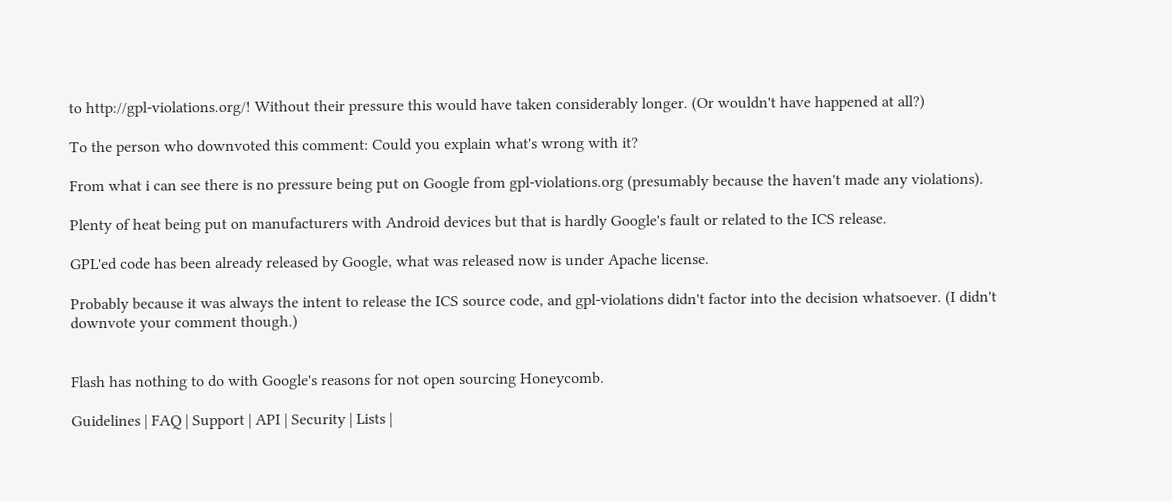to http://gpl-violations.org/! Without their pressure this would have taken considerably longer. (Or wouldn't have happened at all?)

To the person who downvoted this comment: Could you explain what's wrong with it?

From what i can see there is no pressure being put on Google from gpl-violations.org (presumably because the haven't made any violations).

Plenty of heat being put on manufacturers with Android devices but that is hardly Google's fault or related to the ICS release.

GPL'ed code has been already released by Google, what was released now is under Apache license.

Probably because it was always the intent to release the ICS source code, and gpl-violations didn't factor into the decision whatsoever. (I didn't downvote your comment though.)


Flash has nothing to do with Google's reasons for not open sourcing Honeycomb.

Guidelines | FAQ | Support | API | Security | Lists |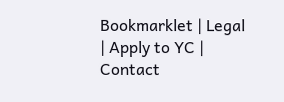Bookmarklet | Legal | Apply to YC | Contact